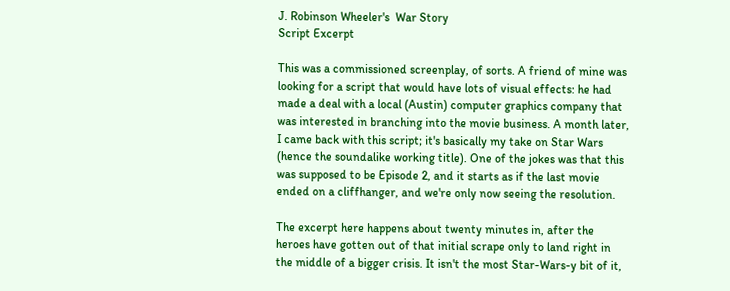J. Robinson Wheeler's  War Story
Script Excerpt

This was a commissioned screenplay, of sorts. A friend of mine was looking for a script that would have lots of visual effects: he had made a deal with a local (Austin) computer graphics company that was interested in branching into the movie business. A month later, I came back with this script; it's basically my take on Star Wars (hence the soundalike working title). One of the jokes was that this was supposed to be Episode 2, and it starts as if the last movie ended on a cliffhanger, and we're only now seeing the resolution.

The excerpt here happens about twenty minutes in, after the heroes have gotten out of that initial scrape only to land right in the middle of a bigger crisis. It isn't the most Star-Wars-y bit of it,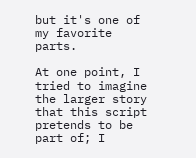but it's one of my favorite parts.

At one point, I tried to imagine the larger story that this script pretends to be part of; I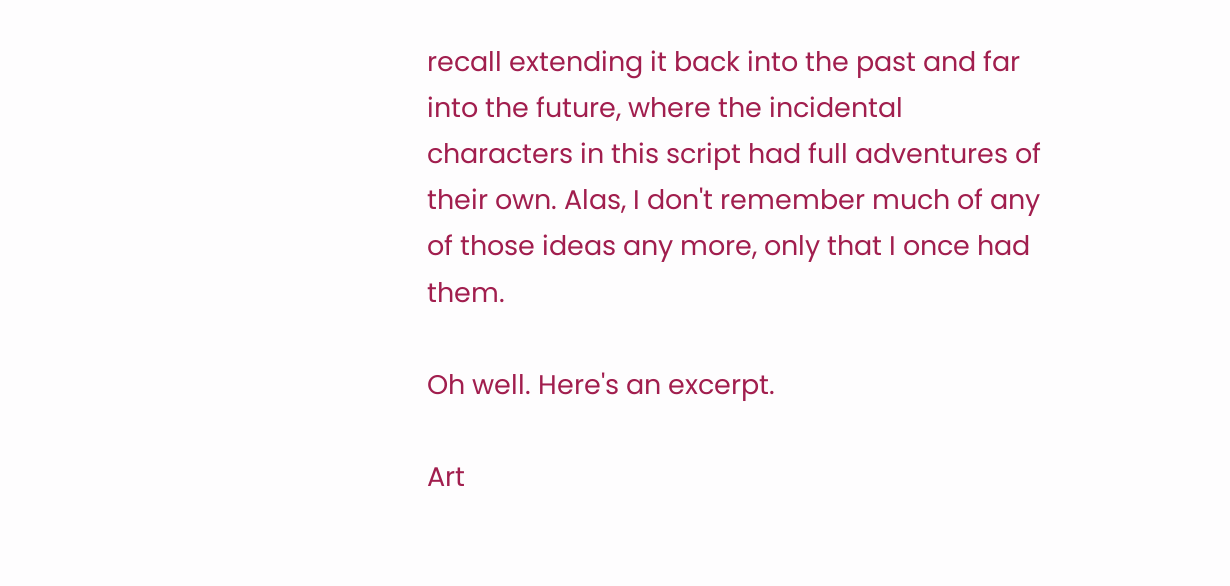recall extending it back into the past and far into the future, where the incidental characters in this script had full adventures of their own. Alas, I don't remember much of any of those ideas any more, only that I once had them.

Oh well. Here's an excerpt.

Art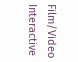Film/Video Interactive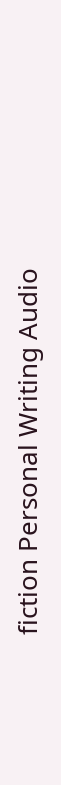fiction Personal Writing Audio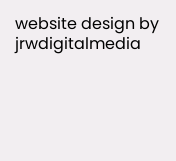website design by  jrwdigitalmedia